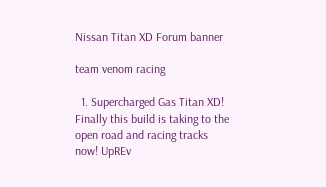Nissan Titan XD Forum banner

team venom racing

  1. Supercharged Gas Titan XD! Finally this build is taking to the open road and racing tracks now! UpREv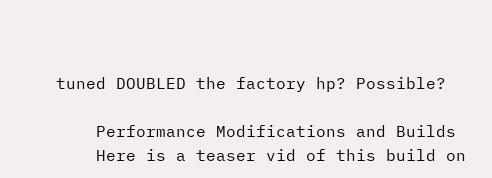tuned DOUBLED the factory hp? Possible?

    Performance Modifications and Builds
    Here is a teaser vid of this build on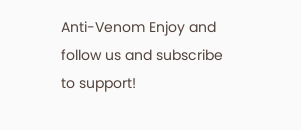Anti-Venom Enjoy and follow us and subscribe to support!